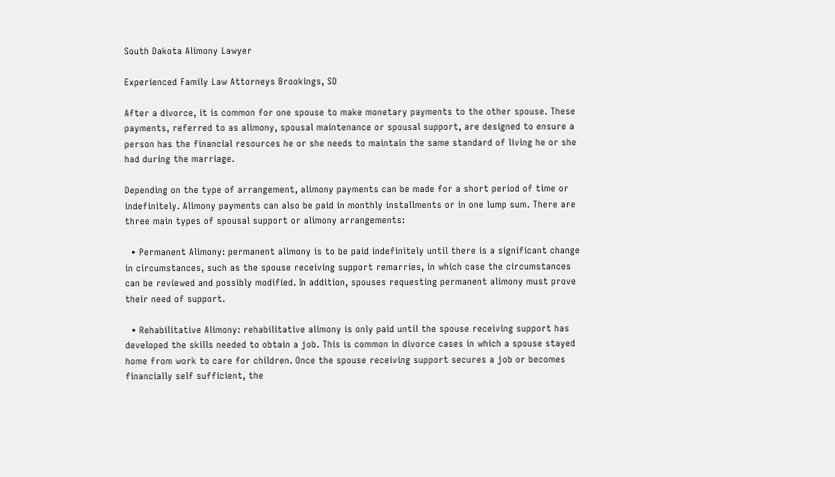South Dakota Alimony Lawyer

Experienced Family Law Attorneys Brookings, SD

After a divorce, it is common for one spouse to make monetary payments to the other spouse. These payments, referred to as alimony, spousal maintenance or spousal support, are designed to ensure a person has the financial resources he or she needs to maintain the same standard of living he or she had during the marriage.

Depending on the type of arrangement, alimony payments can be made for a short period of time or indefinitely. Alimony payments can also be paid in monthly installments or in one lump sum. There are three main types of spousal support or alimony arrangements:

  • Permanent Alimony: permanent alimony is to be paid indefinitely until there is a significant change in circumstances, such as the spouse receiving support remarries, in which case the circumstances can be reviewed and possibly modified. In addition, spouses requesting permanent alimony must prove their need of support.

  • Rehabilitative Alimony: rehabilitative alimony is only paid until the spouse receiving support has developed the skills needed to obtain a job. This is common in divorce cases in which a spouse stayed home from work to care for children. Once the spouse receiving support secures a job or becomes financially self sufficient, the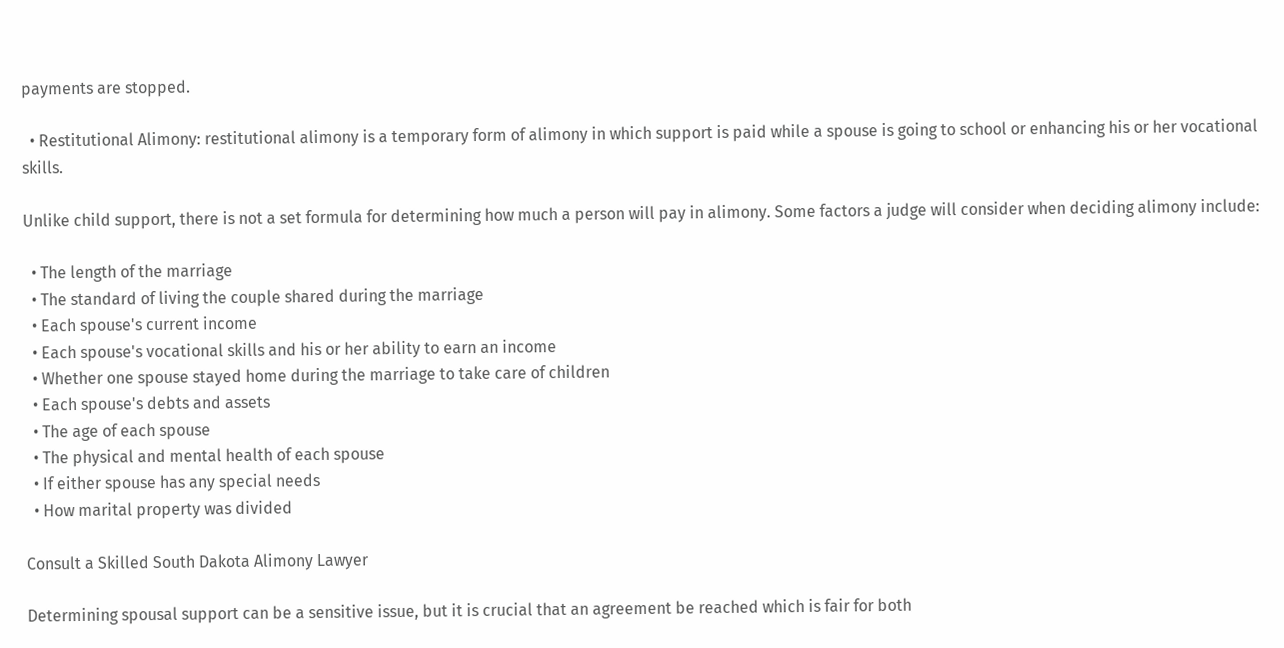payments are stopped.

  • Restitutional Alimony: restitutional alimony is a temporary form of alimony in which support is paid while a spouse is going to school or enhancing his or her vocational skills.

Unlike child support, there is not a set formula for determining how much a person will pay in alimony. Some factors a judge will consider when deciding alimony include:

  • The length of the marriage
  • The standard of living the couple shared during the marriage
  • Each spouse's current income
  • Each spouse's vocational skills and his or her ability to earn an income
  • Whether one spouse stayed home during the marriage to take care of children
  • Each spouse's debts and assets
  • The age of each spouse
  • The physical and mental health of each spouse
  • If either spouse has any special needs
  • How marital property was divided

Consult a Skilled South Dakota Alimony Lawyer

Determining spousal support can be a sensitive issue, but it is crucial that an agreement be reached which is fair for both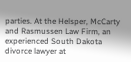parties. At the Helsper, McCarty and Rasmussen Law Firm, an experienced South Dakota divorce lawyer at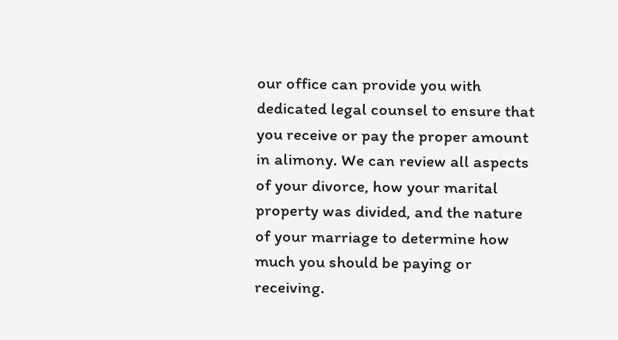our office can provide you with dedicated legal counsel to ensure that you receive or pay the proper amount in alimony. We can review all aspects of your divorce, how your marital property was divided, and the nature of your marriage to determine how much you should be paying or receiving.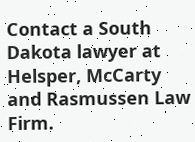Contact a South Dakota lawyer at Helsper, McCarty and Rasmussen Law Firm.